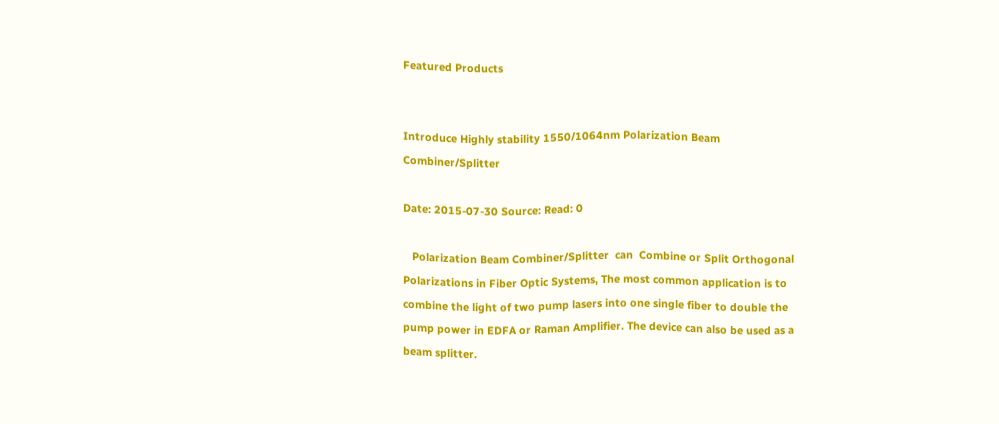Featured Products


Introduce Highly stability 1550/1064nm Polarization Beam Combiner/Splitter

Date: 2015-07-30 Source: Read: 0

   Polarization Beam Combiner/Splitter  can  Combine or Split Orthogonal Polarizations in Fiber Optic Systems, The most common application is to combine the light of two pump lasers into one single fiber to double the pump power in EDFA or Raman Amplifier. The device can also be used as a beam splitter.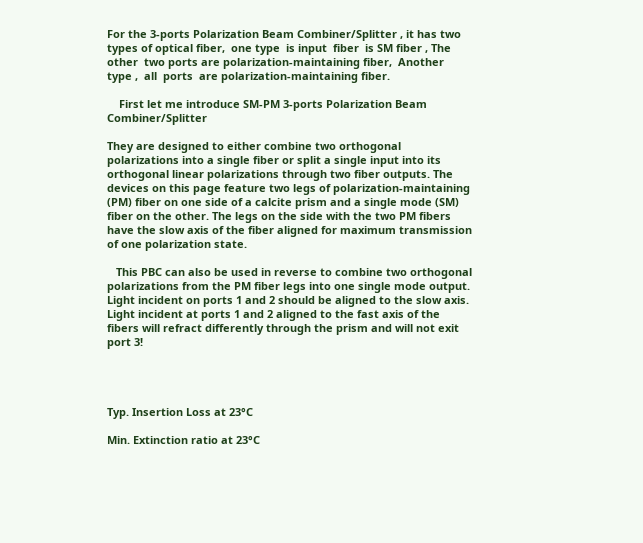For the 3-ports Polarization Beam Combiner/Splitter , it has two types of optical fiber,  one type  is input  fiber  is SM fiber , The other  two ports are polarization-maintaining fiber,  Another  type ,  all  ports  are polarization-maintaining fiber.

    First let me introduce SM-PM 3-ports Polarization Beam Combiner/Splitter

They are designed to either combine two orthogonal polarizations into a single fiber or split a single input into its orthogonal linear polarizations through two fiber outputs. The devices on this page feature two legs of polarization-maintaining (PM) fiber on one side of a calcite prism and a single mode (SM) fiber on the other. The legs on the side with the two PM fibers have the slow axis of the fiber aligned for maximum transmission of one polarization state.

   This PBC can also be used in reverse to combine two orthogonal polarizations from the PM fiber legs into one single mode output. Light incident on ports 1 and 2 should be aligned to the slow axis. Light incident at ports 1 and 2 aligned to the fast axis of the fibers will refract differently through the prism and will not exit port 3!




Typ. Insertion Loss at 23°C

Min. Extinction ratio at 23°C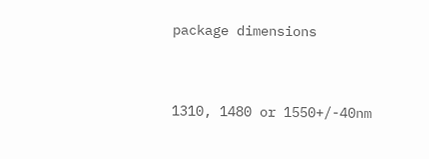package dimensions


1310, 1480 or 1550+/-40nm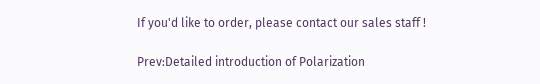If you'd like to order, please contact our sales staff !

Prev:Detailed introduction of Polarization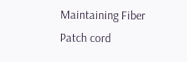Maintaining Fiber Patch cord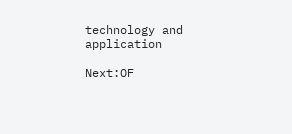technology and application

Next:OF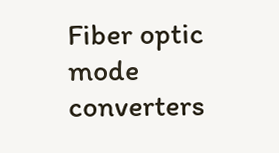Fiber optic mode converters